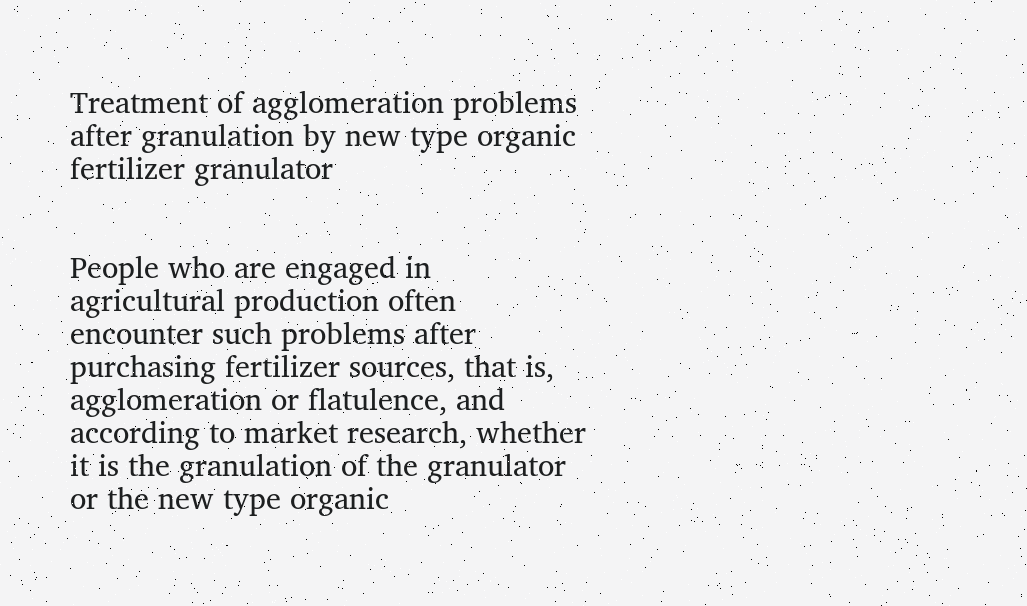Treatment of agglomeration problems after granulation by new type organic fertilizer granulator


People who are engaged in agricultural production often encounter such problems after purchasing fertilizer sources, that is, agglomeration or flatulence, and according to market research, whether it is the granulation of the granulator or the new type organic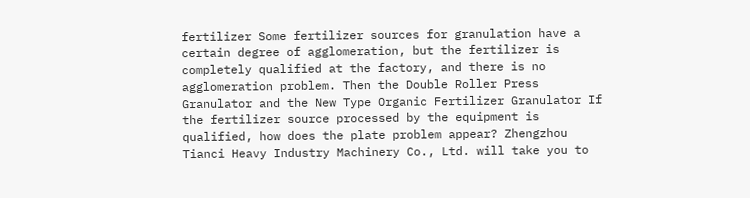fertilizer Some fertilizer sources for granulation have a certain degree of agglomeration, but the fertilizer is completely qualified at the factory, and there is no agglomeration problem. Then the Double Roller Press Granulator and the New Type Organic Fertilizer Granulator If the fertilizer source processed by the equipment is qualified, how does the plate problem appear? Zhengzhou Tianci Heavy Industry Machinery Co., Ltd. will take you to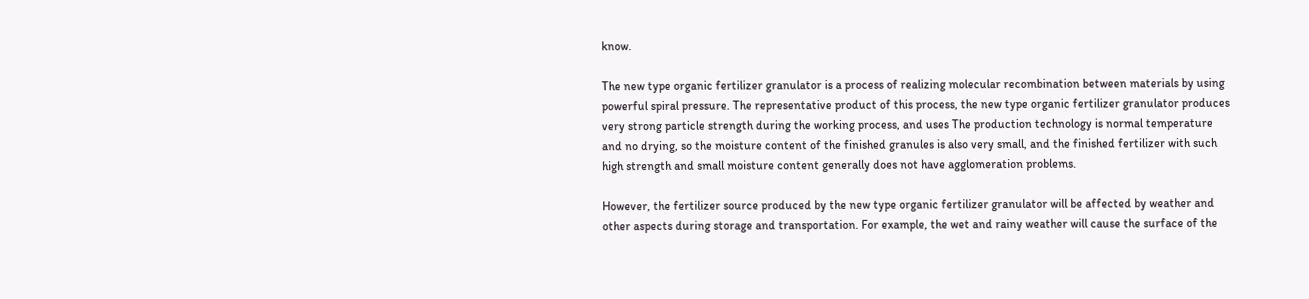know.

The new type organic fertilizer granulator is a process of realizing molecular recombination between materials by using powerful spiral pressure. The representative product of this process, the new type organic fertilizer granulator produces very strong particle strength during the working process, and uses The production technology is normal temperature and no drying, so the moisture content of the finished granules is also very small, and the finished fertilizer with such high strength and small moisture content generally does not have agglomeration problems.

However, the fertilizer source produced by the new type organic fertilizer granulator will be affected by weather and other aspects during storage and transportation. For example, the wet and rainy weather will cause the surface of the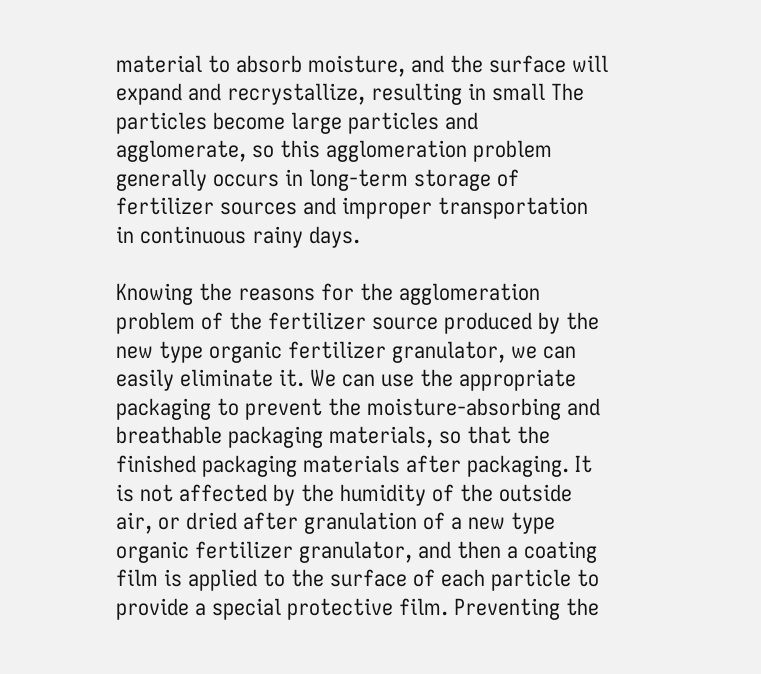material to absorb moisture, and the surface will expand and recrystallize, resulting in small The particles become large particles and agglomerate, so this agglomeration problem generally occurs in long-term storage of fertilizer sources and improper transportation in continuous rainy days.

Knowing the reasons for the agglomeration problem of the fertilizer source produced by the new type organic fertilizer granulator, we can easily eliminate it. We can use the appropriate packaging to prevent the moisture-absorbing and breathable packaging materials, so that the finished packaging materials after packaging. It is not affected by the humidity of the outside air, or dried after granulation of a new type organic fertilizer granulator, and then a coating film is applied to the surface of each particle to provide a special protective film. Preventing the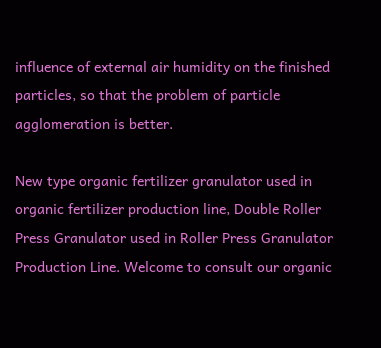influence of external air humidity on the finished particles, so that the problem of particle agglomeration is better.

New type organic fertilizer granulator used in organic fertilizer production line, Double Roller Press Granulator used in Roller Press Granulator Production Line. Welcome to consult our organic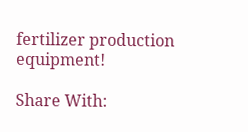fertilizer production equipment!

Share With: